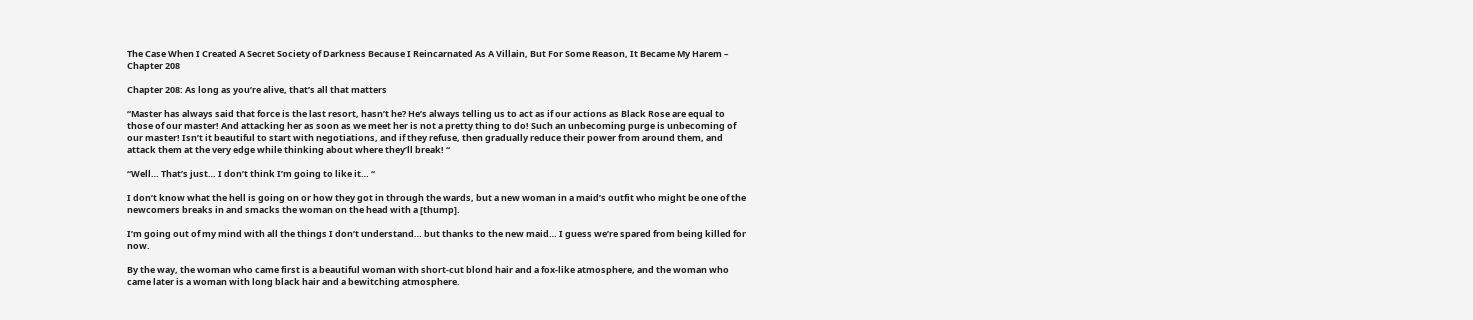The Case When I Created A Secret Society of Darkness Because I Reincarnated As A Villain, But For Some Reason, It Became My Harem – Chapter 208

Chapter 208: As long as you’re alive, that’s all that matters

“Master has always said that force is the last resort, hasn’t he? He’s always telling us to act as if our actions as Black Rose are equal to those of our master! And attacking her as soon as we meet her is not a pretty thing to do! Such an unbecoming purge is unbecoming of our master! Isn’t it beautiful to start with negotiations, and if they refuse, then gradually reduce their power from around them, and attack them at the very edge while thinking about where they’ll break! “

“Well… That’s just… I don’t think I’m going to like it… “

I don’t know what the hell is going on or how they got in through the wards, but a new woman in a maid’s outfit who might be one of the newcomers breaks in and smacks the woman on the head with a [thump].

I’m going out of my mind with all the things I don’t understand… but thanks to the new maid… I guess we’re spared from being killed for now.

By the way, the woman who came first is a beautiful woman with short-cut blond hair and a fox-like atmosphere, and the woman who came later is a woman with long black hair and a bewitching atmosphere.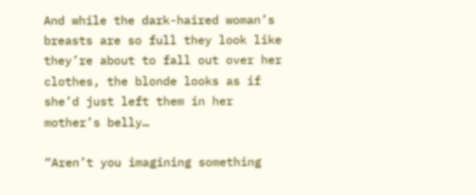And while the dark-haired woman’s breasts are so full they look like they’re about to fall out over her clothes, the blonde looks as if she’d just left them in her mother’s belly…

“Aren’t you imagining something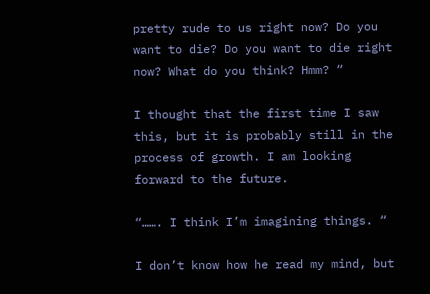pretty rude to us right now? Do you want to die? Do you want to die right now? What do you think? Hmm? “

I thought that the first time I saw this, but it is probably still in the process of growth. I am looking forward to the future.

“……. I think I’m imagining things. “

I don’t know how he read my mind, but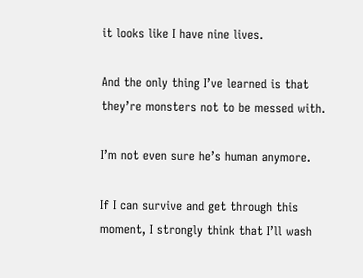it looks like I have nine lives.

And the only thing I’ve learned is that they’re monsters not to be messed with.

I’m not even sure he’s human anymore.

If I can survive and get through this moment, I strongly think that I’ll wash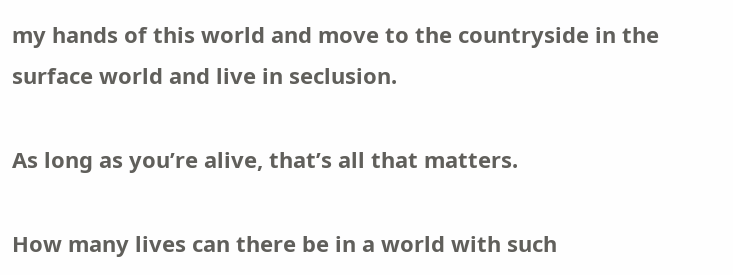my hands of this world and move to the countryside in the surface world and live in seclusion.

As long as you’re alive, that’s all that matters.

How many lives can there be in a world with such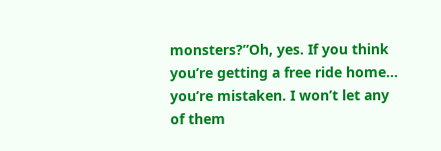monsters?”Oh, yes. If you think you’re getting a free ride home… you’re mistaken. I won’t let any of them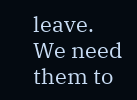leave. We need them to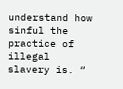understand how sinful the practice of illegal slavery is. “